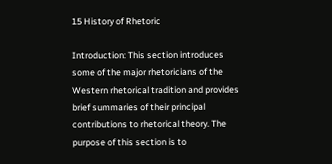15 History of Rhetoric

Introduction: This section introduces some of the major rhetoricians of the Western rhetorical tradition and provides brief summaries of their principal contributions to rhetorical theory. The purpose of this section is to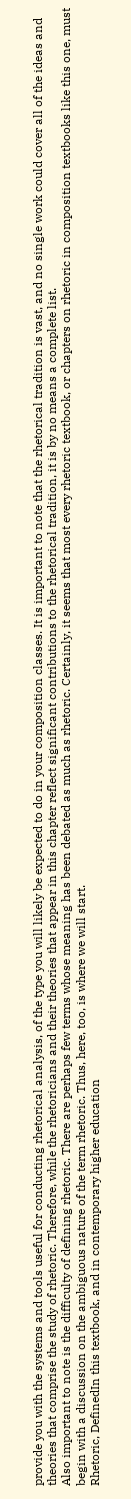provide you with the systems and tools useful for conducting rhetorical analysis, of the type you will likely be expected to do in your composition classes. It is important to note that the rhetorical tradition is vast, and no single work could cover all of the ideas and theories that comprise the study of rhetoric. Therefore, while the rhetoricians and their theories that appear in this chapter reflect significant contributions to the rhetorical tradition, it is by no means a complete list.
Also important to note is the difficulty of defining rhetoric. There are perhaps few terms whose meaning has been debated as much as rhetoric. Certainly, it seems that most every rhetoric textbook, or chapters on rhetoric in composition textbooks like this one, must begin with a discussion on the ambiguous nature of the term rhetoric. Thus, here, too, is where we will start.
Rhetoric, DefinedIn this textbook, and in contemporary higher education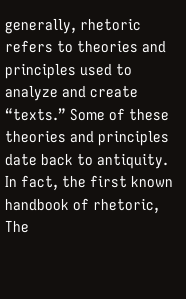generally, rhetoric refers to theories and principles used to analyze and create “texts.” Some of these theories and principles date back to antiquity. In fact, the first known handbook of rhetoric, The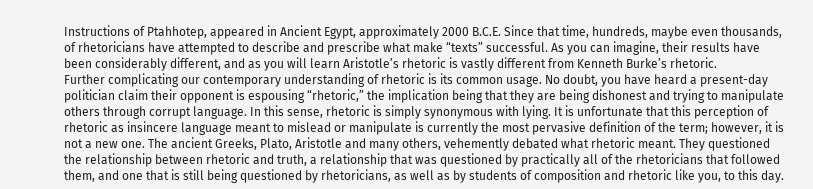Instructions of Ptahhotep, appeared in Ancient Egypt, approximately 2000 B.C.E. Since that time, hundreds, maybe even thousands, of rhetoricians have attempted to describe and prescribe what make “texts” successful. As you can imagine, their results have been considerably different, and as you will learn Aristotle’s rhetoric is vastly different from Kenneth Burke’s rhetoric.
Further complicating our contemporary understanding of rhetoric is its common usage. No doubt, you have heard a present-day politician claim their opponent is espousing “rhetoric,” the implication being that they are being dishonest and trying to manipulate others through corrupt language. In this sense, rhetoric is simply synonymous with lying. It is unfortunate that this perception of rhetoric as insincere language meant to mislead or manipulate is currently the most pervasive definition of the term; however, it is not a new one. The ancient Greeks, Plato, Aristotle and many others, vehemently debated what rhetoric meant. They questioned the relationship between rhetoric and truth, a relationship that was questioned by practically all of the rhetoricians that followed them, and one that is still being questioned by rhetoricians, as well as by students of composition and rhetoric like you, to this day.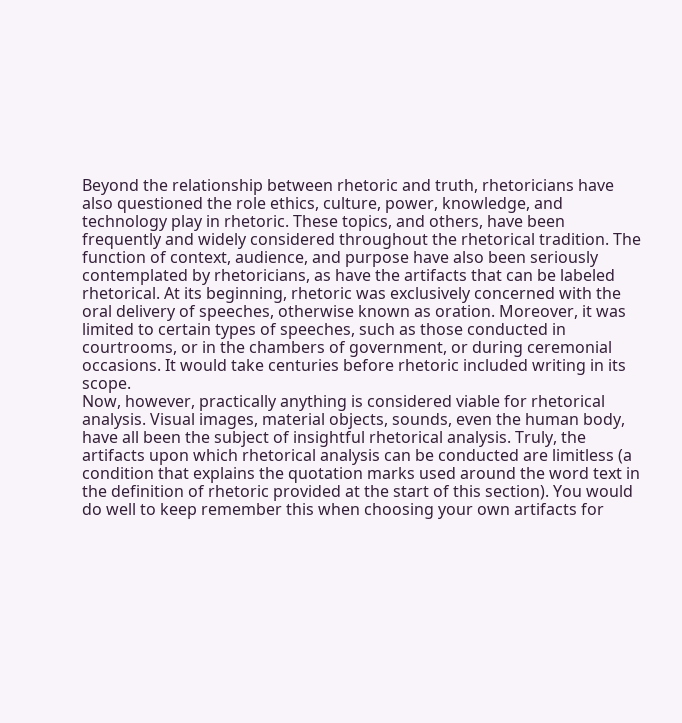Beyond the relationship between rhetoric and truth, rhetoricians have also questioned the role ethics, culture, power, knowledge, and technology play in rhetoric. These topics, and others, have been frequently and widely considered throughout the rhetorical tradition. The function of context, audience, and purpose have also been seriously contemplated by rhetoricians, as have the artifacts that can be labeled rhetorical. At its beginning, rhetoric was exclusively concerned with the oral delivery of speeches, otherwise known as oration. Moreover, it was limited to certain types of speeches, such as those conducted in courtrooms, or in the chambers of government, or during ceremonial occasions. It would take centuries before rhetoric included writing in its scope.
Now, however, practically anything is considered viable for rhetorical analysis. Visual images, material objects, sounds, even the human body, have all been the subject of insightful rhetorical analysis. Truly, the artifacts upon which rhetorical analysis can be conducted are limitless (a condition that explains the quotation marks used around the word text in the definition of rhetoric provided at the start of this section). You would do well to keep remember this when choosing your own artifacts for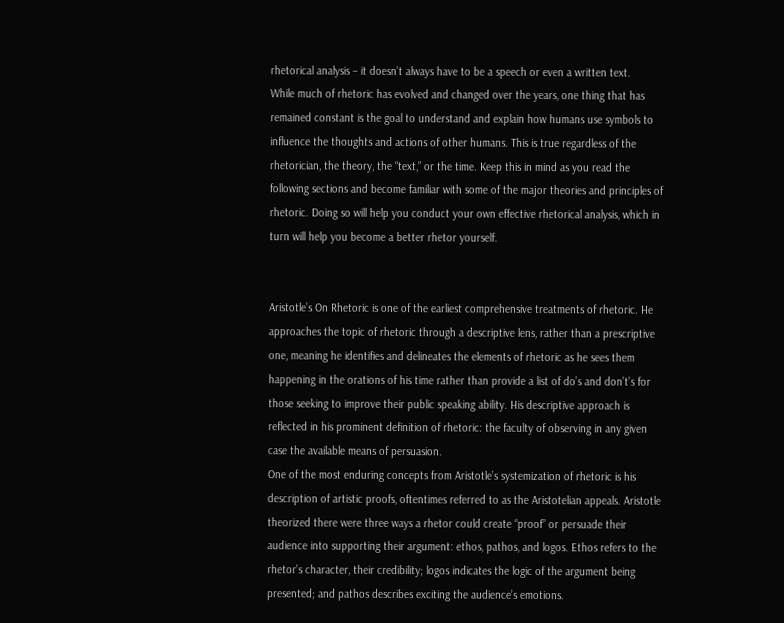rhetorical analysis – it doesn’t always have to be a speech or even a written text.
While much of rhetoric has evolved and changed over the years, one thing that has remained constant is the goal to understand and explain how humans use symbols to influence the thoughts and actions of other humans. This is true regardless of the rhetorician, the theory, the “text,” or the time. Keep this in mind as you read the following sections and become familiar with some of the major theories and principles of rhetoric. Doing so will help you conduct your own effective rhetorical analysis, which in turn will help you become a better rhetor yourself.


Aristotle’s On Rhetoric is one of the earliest comprehensive treatments of rhetoric. He approaches the topic of rhetoric through a descriptive lens, rather than a prescriptive one, meaning he identifies and delineates the elements of rhetoric as he sees them happening in the orations of his time rather than provide a list of do’s and don’t’s for those seeking to improve their public speaking ability. His descriptive approach is reflected in his prominent definition of rhetoric: the faculty of observing in any given case the available means of persuasion.
One of the most enduring concepts from Aristotle’s systemization of rhetoric is his description of artistic proofs, oftentimes referred to as the Aristotelian appeals. Aristotle theorized there were three ways a rhetor could create “proof” or persuade their audience into supporting their argument: ethos, pathos, and logos. Ethos refers to the rhetor’s character, their credibility; logos indicates the logic of the argument being presented; and pathos describes exciting the audience’s emotions.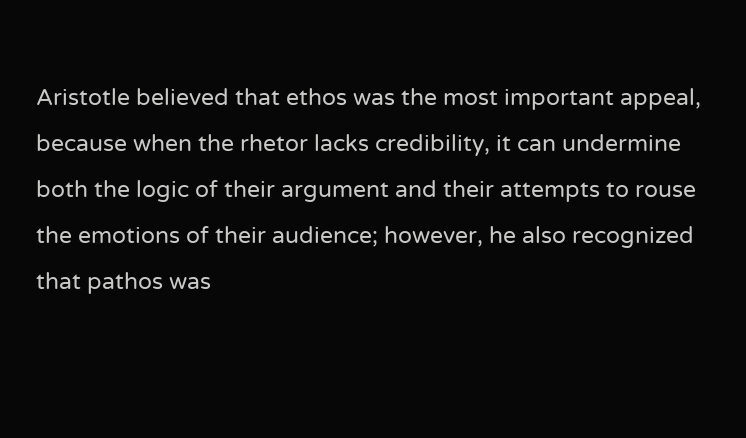Aristotle believed that ethos was the most important appeal, because when the rhetor lacks credibility, it can undermine both the logic of their argument and their attempts to rouse the emotions of their audience; however, he also recognized that pathos was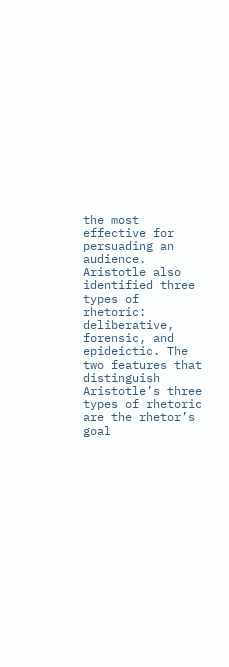the most effective for persuading an audience.
Aristotle also identified three types of rhetoric: deliberative, forensic, and epideictic. The two features that distinguish Aristotle’s three types of rhetoric are the rhetor’s goal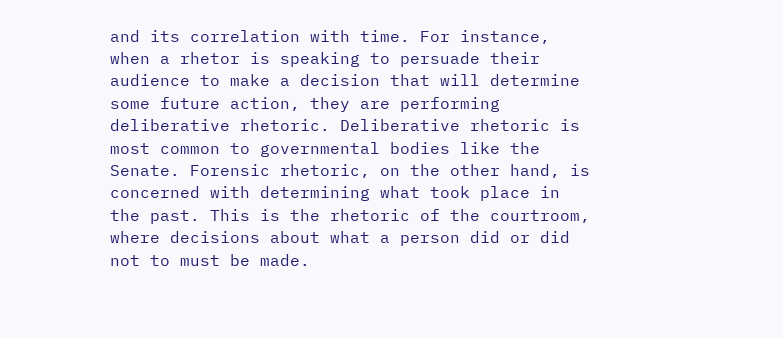and its correlation with time. For instance, when a rhetor is speaking to persuade their audience to make a decision that will determine some future action, they are performing deliberative rhetoric. Deliberative rhetoric is most common to governmental bodies like the Senate. Forensic rhetoric, on the other hand, is concerned with determining what took place in the past. This is the rhetoric of the courtroom, where decisions about what a person did or did not to must be made.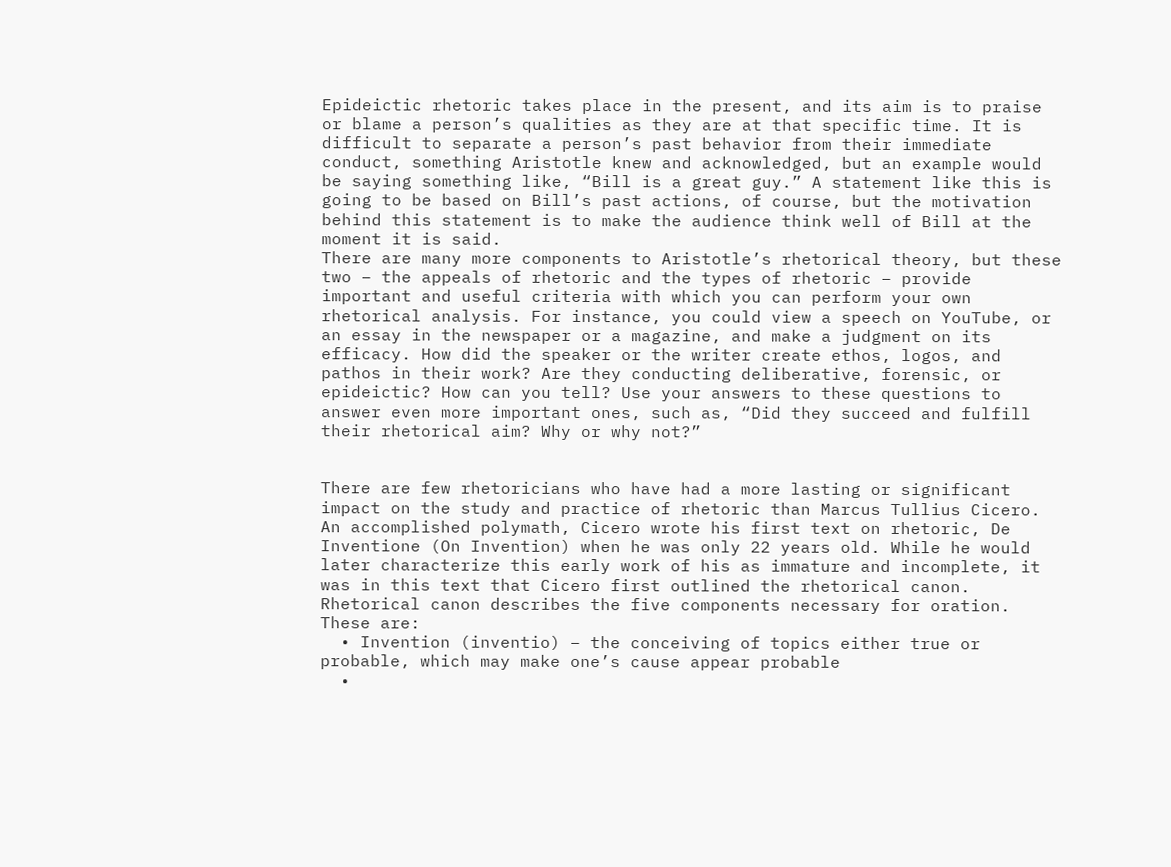Epideictic rhetoric takes place in the present, and its aim is to praise or blame a person’s qualities as they are at that specific time. It is difficult to separate a person’s past behavior from their immediate conduct, something Aristotle knew and acknowledged, but an example would be saying something like, “Bill is a great guy.” A statement like this is going to be based on Bill’s past actions, of course, but the motivation behind this statement is to make the audience think well of Bill at the moment it is said.
There are many more components to Aristotle’s rhetorical theory, but these two – the appeals of rhetoric and the types of rhetoric – provide important and useful criteria with which you can perform your own rhetorical analysis. For instance, you could view a speech on YouTube, or an essay in the newspaper or a magazine, and make a judgment on its efficacy. How did the speaker or the writer create ethos, logos, and pathos in their work? Are they conducting deliberative, forensic, or epideictic? How can you tell? Use your answers to these questions to answer even more important ones, such as, “Did they succeed and fulfill their rhetorical aim? Why or why not?”


There are few rhetoricians who have had a more lasting or significant impact on the study and practice of rhetoric than Marcus Tullius Cicero. An accomplished polymath, Cicero wrote his first text on rhetoric, De Inventione (On Invention) when he was only 22 years old. While he would later characterize this early work of his as immature and incomplete, it was in this text that Cicero first outlined the rhetorical canon.
Rhetorical canon describes the five components necessary for oration. These are:
  • Invention (inventio) – the conceiving of topics either true or probable, which may make one’s cause appear probable
  •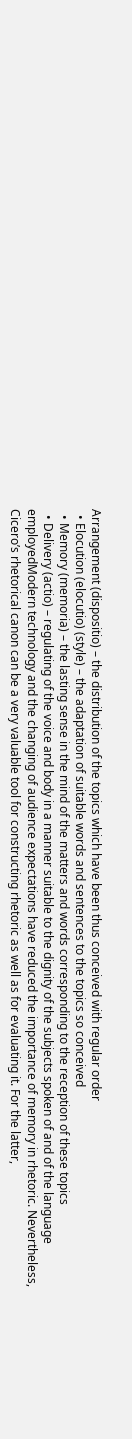Arrangement (dispositio) – the distribution of the topics which have been thus conceived with regular order
  • Elocution (elocutio) (style) – the adaptation of suitable words and sentences to the topics so conceived
  • Memory (memoria) – the lasting sense in the mind of the matters and words corresponding to the reception of these topics
  • Delivery (actio) – regulating of the voice and body in a manner suitable to the dignity of the subjects spoken of and of the language employedModern technology and the changing of audience expectations have reduced the importance of memory in rhetoric. Nevertheless, Cicero’s rhetorical canon can be a very valuable tool for constructing rhetoric as well as for evaluating it. For the latter,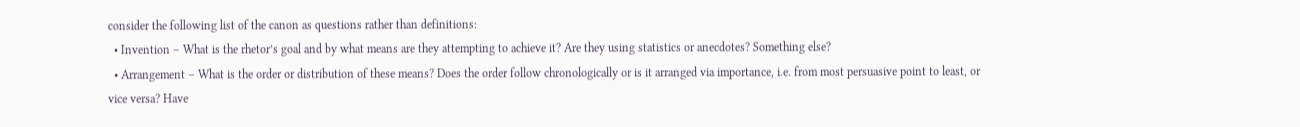consider the following list of the canon as questions rather than definitions:
  • Invention – What is the rhetor’s goal and by what means are they attempting to achieve it? Are they using statistics or anecdotes? Something else?
  • Arrangement – What is the order or distribution of these means? Does the order follow chronologically or is it arranged via importance, i.e. from most persuasive point to least, or vice versa? Have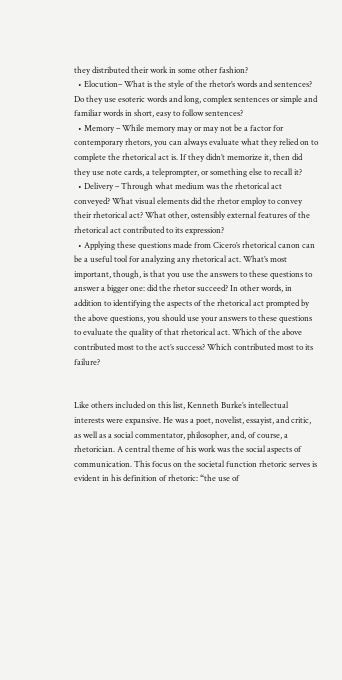they distributed their work in some other fashion?
  • Elocution– What is the style of the rhetor’s words and sentences? Do they use esoteric words and long, complex sentences or simple and familiar words in short, easy to follow sentences?
  • Memory – While memory may or may not be a factor for contemporary rhetors, you can always evaluate what they relied on to complete the rhetorical act is. If they didn’t memorize it, then did they use note cards, a teleprompter, or something else to recall it?
  • Delivery – Through what medium was the rhetorical act conveyed? What visual elements did the rhetor employ to convey their rhetorical act? What other, ostensibly external features of the rhetorical act contributed to its expression?
  • Applying these questions made from Cicero’s rhetorical canon can be a useful tool for analyzing any rhetorical act. What’s most important, though, is that you use the answers to these questions to answer a bigger one: did the rhetor succeed? In other words, in addition to identifying the aspects of the rhetorical act prompted by the above questions, you should use your answers to these questions to evaluate the quality of that rhetorical act. Which of the above contributed most to the act’s success? Which contributed most to its failure?


Like others included on this list, Kenneth Burke’s intellectual interests were expansive. He was a poet, novelist, essayist, and critic, as well as a social commentator, philosopher, and, of course, a rhetorician. A central theme of his work was the social aspects of communication. This focus on the societal function rhetoric serves is evident in his definition of rhetoric: “the use of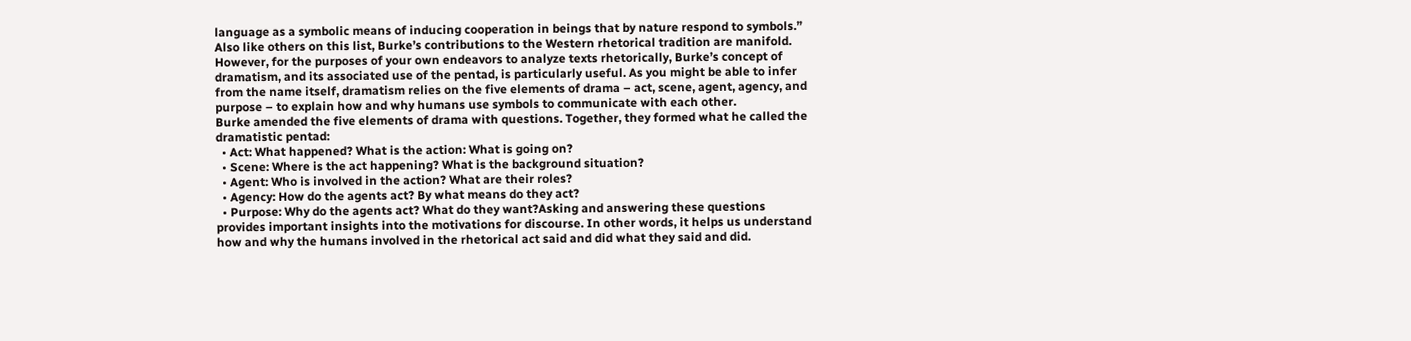language as a symbolic means of inducing cooperation in beings that by nature respond to symbols.”
Also like others on this list, Burke’s contributions to the Western rhetorical tradition are manifold. However, for the purposes of your own endeavors to analyze texts rhetorically, Burke’s concept of dramatism, and its associated use of the pentad, is particularly useful. As you might be able to infer from the name itself, dramatism relies on the five elements of drama – act, scene, agent, agency, and purpose – to explain how and why humans use symbols to communicate with each other.
Burke amended the five elements of drama with questions. Together, they formed what he called the dramatistic pentad:
  • Act: What happened? What is the action: What is going on?
  • Scene: Where is the act happening? What is the background situation?
  • Agent: Who is involved in the action? What are their roles?
  • Agency: How do the agents act? By what means do they act?
  • Purpose: Why do the agents act? What do they want?Asking and answering these questions provides important insights into the motivations for discourse. In other words, it helps us understand how and why the humans involved in the rhetorical act said and did what they said and did.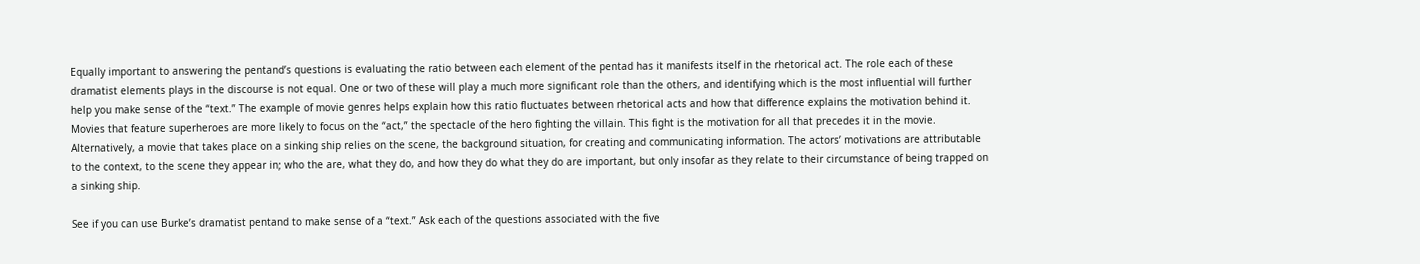Equally important to answering the pentand’s questions is evaluating the ratio between each element of the pentad has it manifests itself in the rhetorical act. The role each of these dramatist elements plays in the discourse is not equal. One or two of these will play a much more significant role than the others, and identifying which is the most influential will further help you make sense of the “text.” The example of movie genres helps explain how this ratio fluctuates between rhetorical acts and how that difference explains the motivation behind it. Movies that feature superheroes are more likely to focus on the “act,” the spectacle of the hero fighting the villain. This fight is the motivation for all that precedes it in the movie. Alternatively, a movie that takes place on a sinking ship relies on the scene, the background situation, for creating and communicating information. The actors’ motivations are attributable to the context, to the scene they appear in; who the are, what they do, and how they do what they do are important, but only insofar as they relate to their circumstance of being trapped on a sinking ship.

See if you can use Burke’s dramatist pentand to make sense of a “text.” Ask each of the questions associated with the five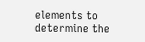elements to determine the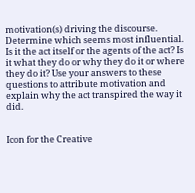motivation(s) driving the discourse. Determine which seems most influential. Is it the act itself or the agents of the act? Is it what they do or why they do it or where they do it? Use your answers to these questions to attribute motivation and explain why the act transpired the way it did.


Icon for the Creative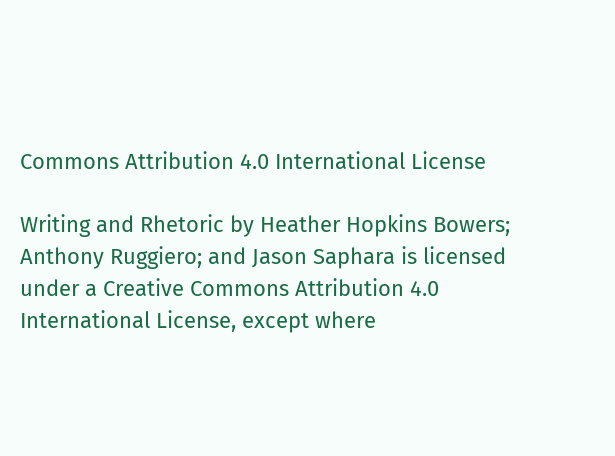Commons Attribution 4.0 International License

Writing and Rhetoric by Heather Hopkins Bowers; Anthony Ruggiero; and Jason Saphara is licensed under a Creative Commons Attribution 4.0 International License, except where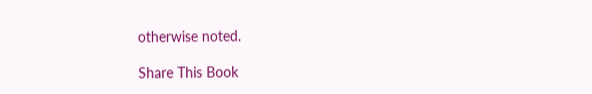otherwise noted.

Share This Book